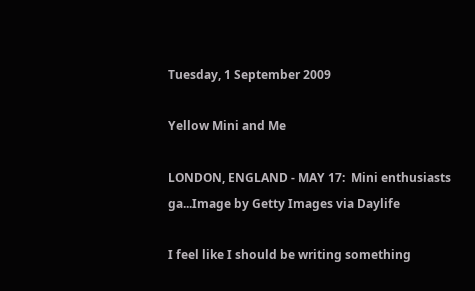Tuesday, 1 September 2009

Yellow Mini and Me

LONDON, ENGLAND - MAY 17:  Mini enthusiasts ga...Image by Getty Images via Daylife

I feel like I should be writing something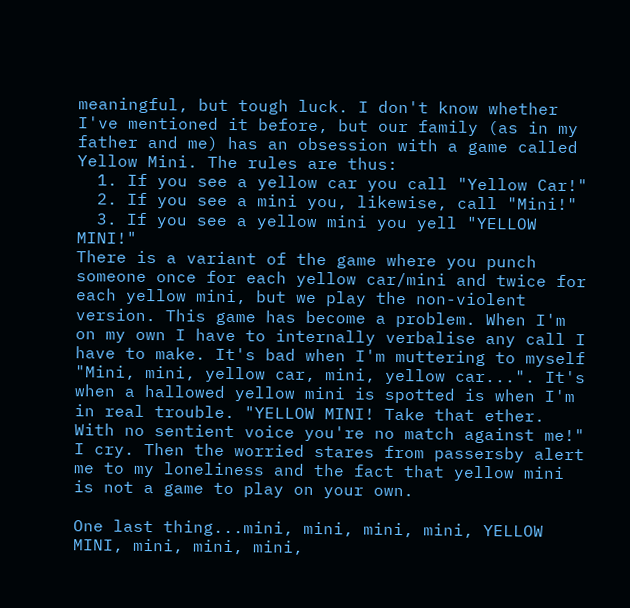meaningful, but tough luck. I don't know whether I've mentioned it before, but our family (as in my father and me) has an obsession with a game called Yellow Mini. The rules are thus:
  1. If you see a yellow car you call "Yellow Car!"
  2. If you see a mini you, likewise, call "Mini!"
  3. If you see a yellow mini you yell "YELLOW MINI!"
There is a variant of the game where you punch someone once for each yellow car/mini and twice for each yellow mini, but we play the non-violent version. This game has become a problem. When I'm on my own I have to internally verbalise any call I have to make. It's bad when I'm muttering to myself "Mini, mini, yellow car, mini, yellow car...". It's when a hallowed yellow mini is spotted is when I'm in real trouble. "YELLOW MINI! Take that ether. With no sentient voice you're no match against me!" I cry. Then the worried stares from passersby alert me to my loneliness and the fact that yellow mini is not a game to play on your own.

One last thing...mini, mini, mini, mini, YELLOW MINI, mini, mini, mini,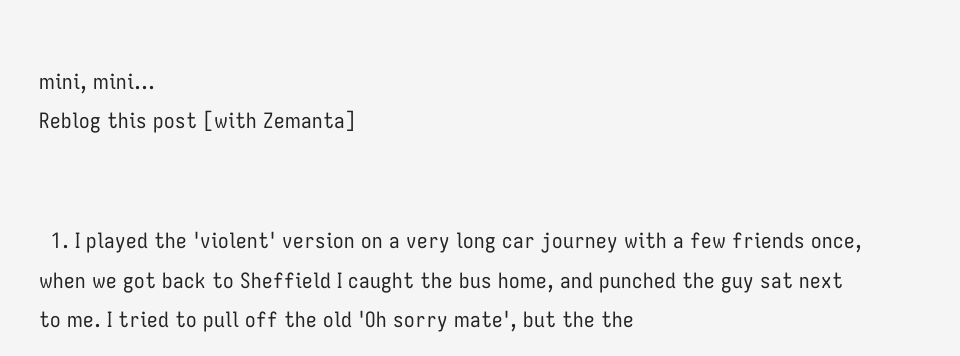mini, mini...
Reblog this post [with Zemanta]


  1. I played the 'violent' version on a very long car journey with a few friends once, when we got back to Sheffield I caught the bus home, and punched the guy sat next to me. I tried to pull off the old 'Oh sorry mate', but the the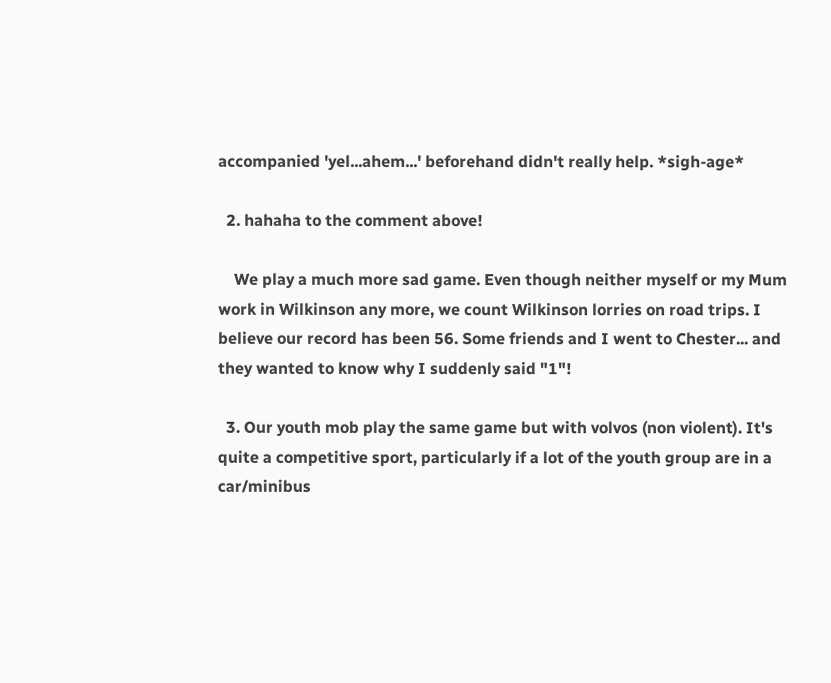accompanied 'yel...ahem...' beforehand didn't really help. *sigh-age*

  2. hahaha to the comment above!

    We play a much more sad game. Even though neither myself or my Mum work in Wilkinson any more, we count Wilkinson lorries on road trips. I believe our record has been 56. Some friends and I went to Chester... and they wanted to know why I suddenly said "1"!

  3. Our youth mob play the same game but with volvos (non violent). It's quite a competitive sport, particularly if a lot of the youth group are in a car/minibus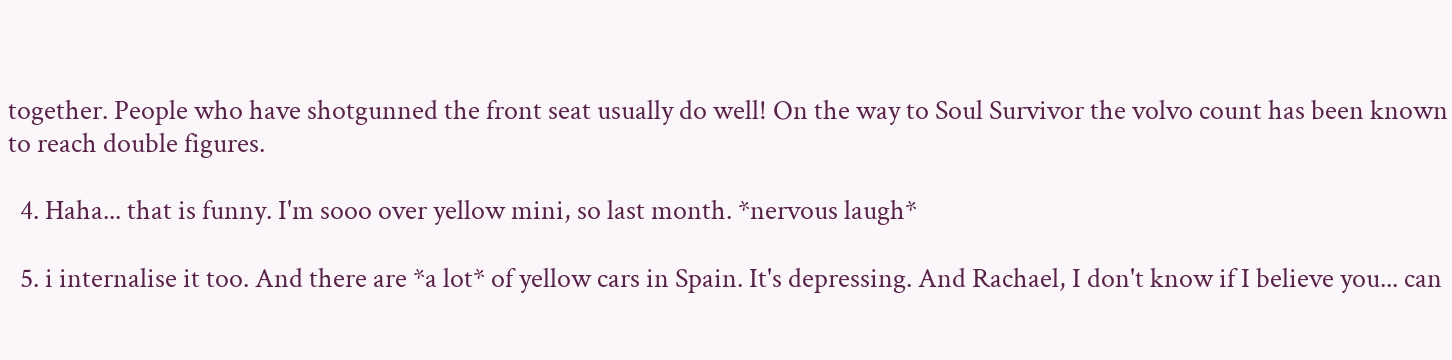together. People who have shotgunned the front seat usually do well! On the way to Soul Survivor the volvo count has been known to reach double figures.

  4. Haha... that is funny. I'm sooo over yellow mini, so last month. *nervous laugh*

  5. i internalise it too. And there are *a lot* of yellow cars in Spain. It's depressing. And Rachael, I don't know if I believe you... can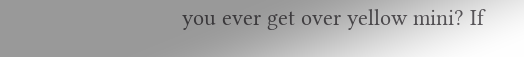you ever get over yellow mini? If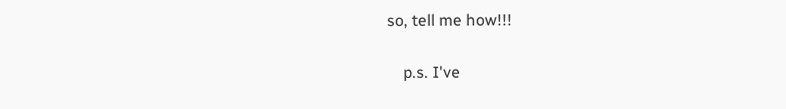so, tell me how!!!

    p.s. I've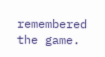remembered the game.